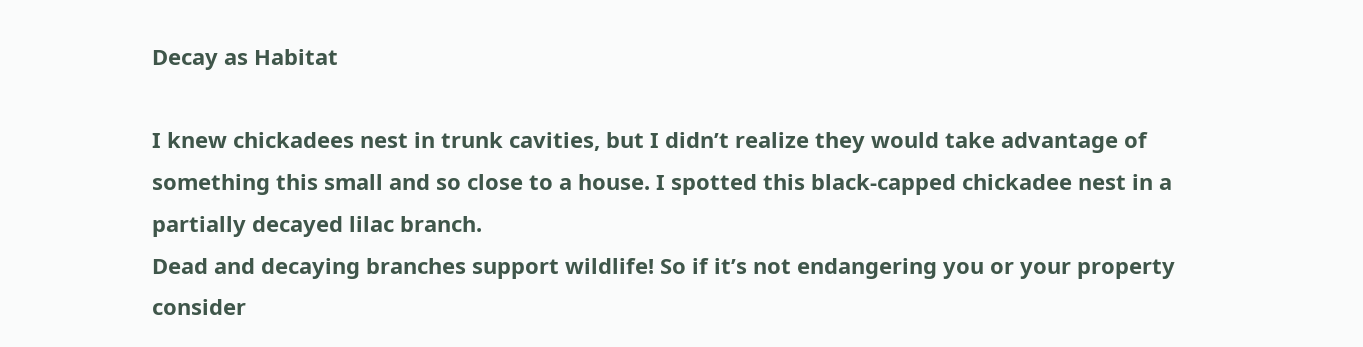Decay as Habitat

I knew chickadees nest in trunk cavities, but I didn’t realize they would take advantage of something this small and so close to a house. I spotted this black-capped chickadee nest in a partially decayed lilac branch.
Dead and decaying branches support wildlife! So if it’s not endangering you or your property consider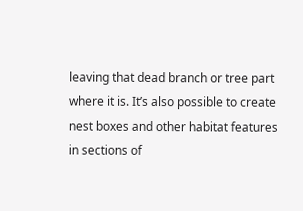leaving that dead branch or tree part where it is. It’s also possible to create nest boxes and other habitat features in sections of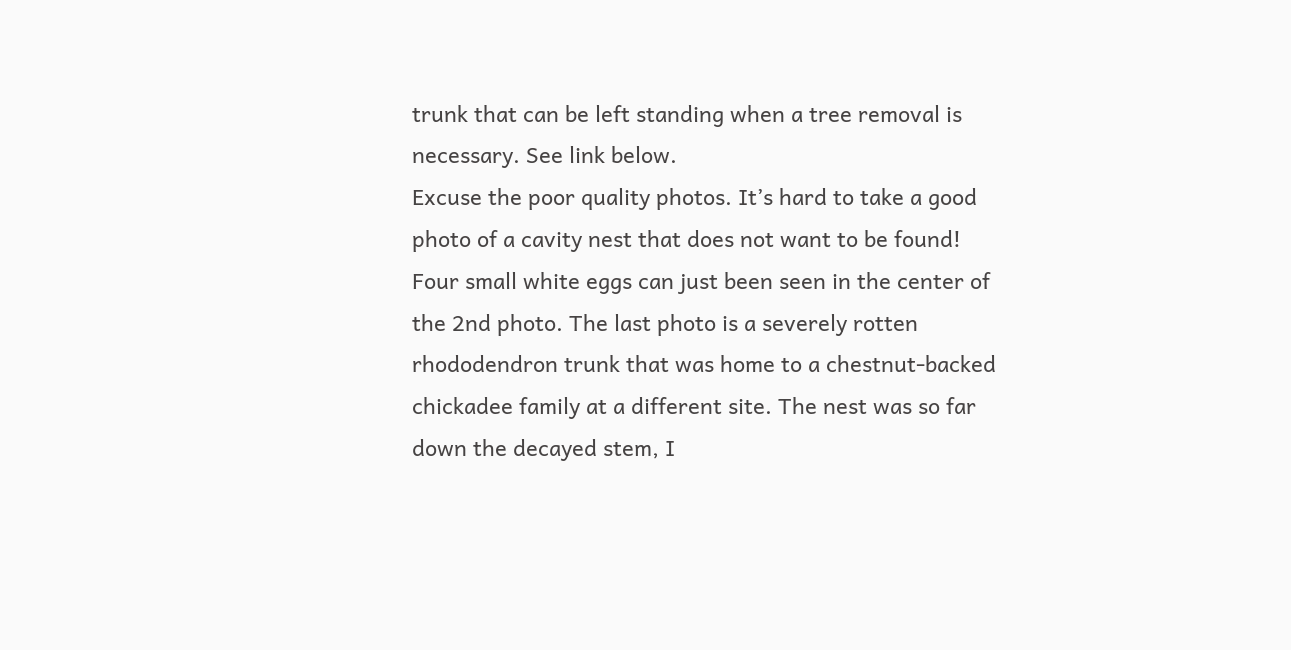trunk that can be left standing when a tree removal is necessary. See link below.
Excuse the poor quality photos. It’s hard to take a good photo of a cavity nest that does not want to be found! Four small white eggs can just been seen in the center of the 2nd photo. The last photo is a severely rotten rhododendron trunk that was home to a chestnut-backed chickadee family at a different site. The nest was so far down the decayed stem, I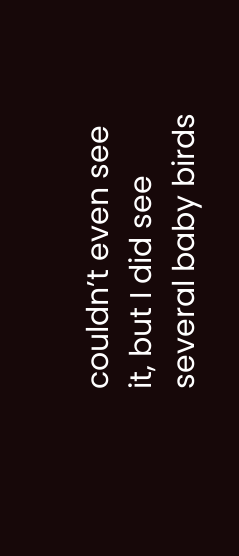couldn’t even see it, but I did see several baby birds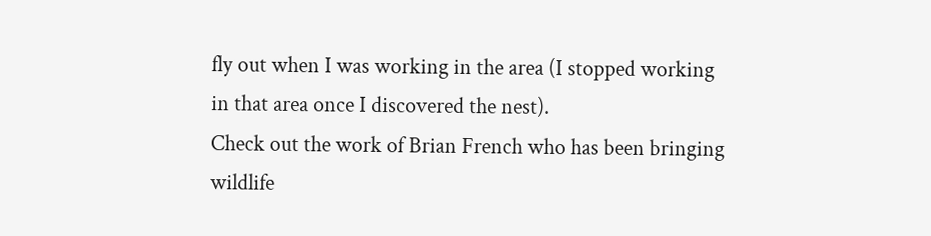fly out when I was working in the area (I stopped working in that area once I discovered the nest).
Check out the work of Brian French who has been bringing wildlife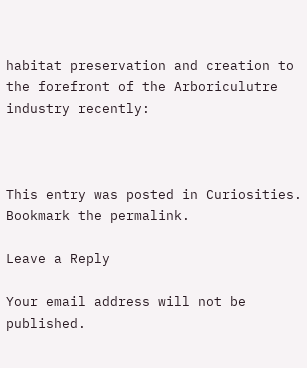habitat preservation and creation to the forefront of the Arboriculutre industry recently:



This entry was posted in Curiosities. Bookmark the permalink.

Leave a Reply

Your email address will not be published.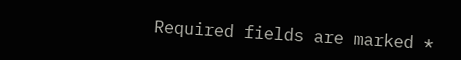Required fields are marked *